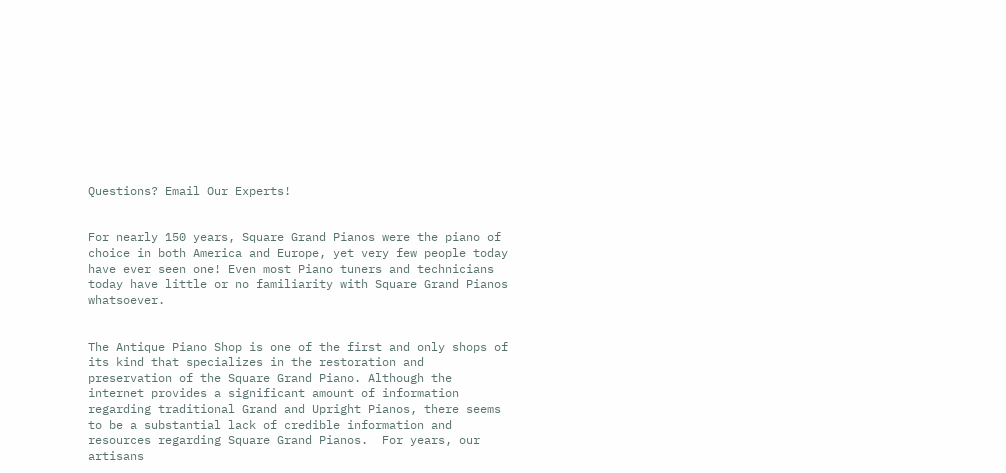Questions? Email Our Experts!


For nearly 150 years, Square Grand Pianos were the piano of choice in both America and Europe, yet very few people today have ever seen one! Even most Piano tuners and technicians today have little or no familiarity with Square Grand Pianos whatsoever.


The Antique Piano Shop is one of the first and only shops of its kind that specializes in the restoration and preservation of the Square Grand Piano. Although the internet provides a significant amount of information regarding traditional Grand and Upright Pianos, there seems to be a substantial lack of credible information and resources regarding Square Grand Pianos.  For years, our artisans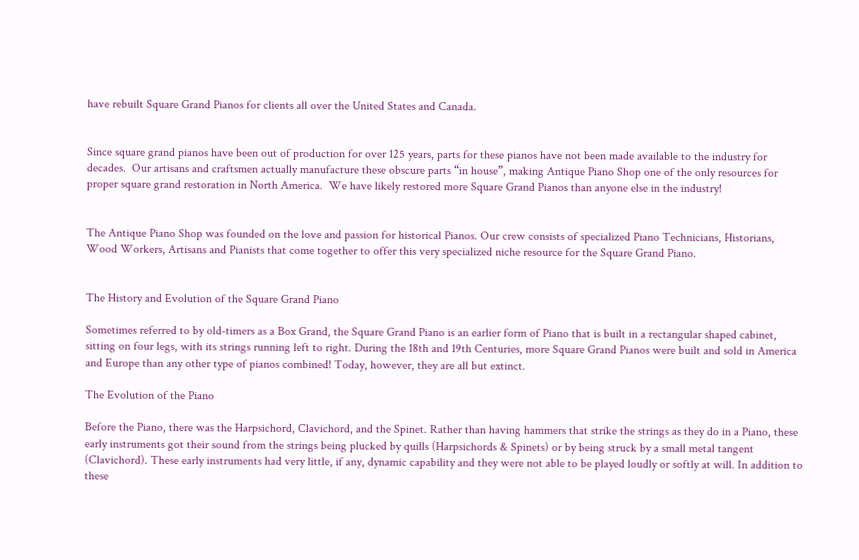have rebuilt Square Grand Pianos for clients all over the United States and Canada.


Since square grand pianos have been out of production for over 125 years, parts for these pianos have not been made available to the industry for decades.  Our artisans and craftsmen actually manufacture these obscure parts “in house”, making Antique Piano Shop one of the only resources for proper square grand restoration in North America.  We have likely restored more Square Grand Pianos than anyone else in the industry!


The Antique Piano Shop was founded on the love and passion for historical Pianos. Our crew consists of specialized Piano Technicians, Historians, Wood Workers, Artisans and Pianists that come together to offer this very specialized niche resource for the Square Grand Piano.


The History and Evolution of the Square Grand Piano

Sometimes referred to by old-timers as a Box Grand, the Square Grand Piano is an earlier form of Piano that is built in a rectangular shaped cabinet, sitting on four legs, with its strings running left to right. During the 18th and 19th Centuries, more Square Grand Pianos were built and sold in America and Europe than any other type of pianos combined! Today, however, they are all but extinct.

The Evolution of the Piano

Before the Piano, there was the Harpsichord, Clavichord, and the Spinet. Rather than having hammers that strike the strings as they do in a Piano, these early instruments got their sound from the strings being plucked by quills (Harpsichords & Spinets) or by being struck by a small metal tangent (Clavichord). These early instruments had very little, if any, dynamic capability and they were not able to be played loudly or softly at will. In addition to these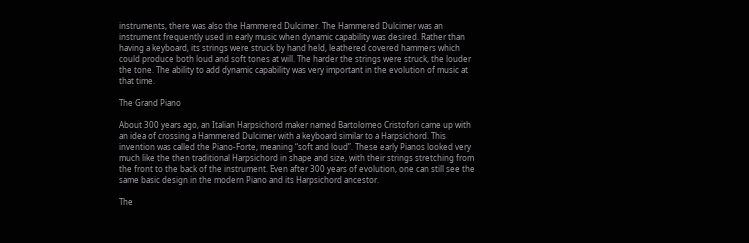instruments, there was also the Hammered Dulcimer. The Hammered Dulcimer was an instrument frequently used in early music when dynamic capability was desired. Rather than having a keyboard, its strings were struck by hand held, leathered covered hammers which could produce both loud and soft tones at will. The harder the strings were struck, the louder the tone. The ability to add dynamic capability was very important in the evolution of music at that time.

The Grand Piano

About 300 years ago, an Italian Harpsichord maker named Bartolomeo Cristofori came up with an idea of crossing a Hammered Dulcimer with a keyboard similar to a Harpsichord. This invention was called the Piano-Forte, meaning “soft and loud”. These early Pianos looked very much like the then traditional Harpsichord in shape and size, with their strings stretching from the front to the back of the instrument. Even after 300 years of evolution, one can still see the same basic design in the modern Piano and its Harpsichord ancestor.

The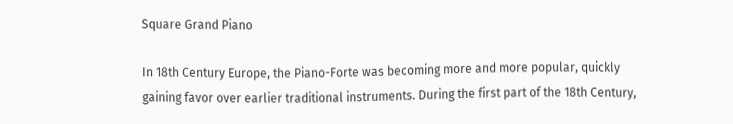Square Grand Piano

In 18th Century Europe, the Piano-Forte was becoming more and more popular, quickly gaining favor over earlier traditional instruments. During the first part of the 18th Century,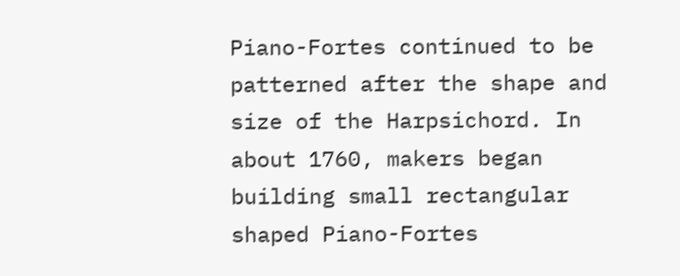Piano-Fortes continued to be patterned after the shape and size of the Harpsichord. In about 1760, makers began building small rectangular shaped Piano-Fortes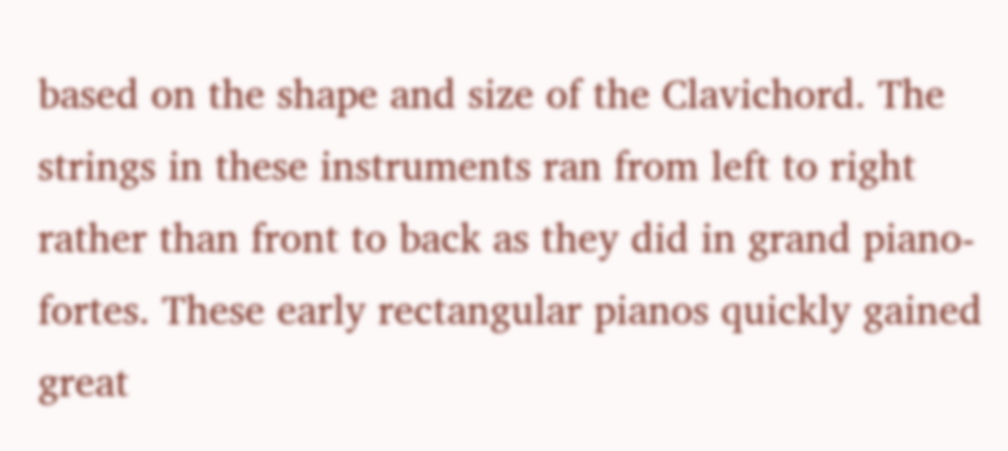based on the shape and size of the Clavichord. The strings in these instruments ran from left to right rather than front to back as they did in grand piano-fortes. These early rectangular pianos quickly gained great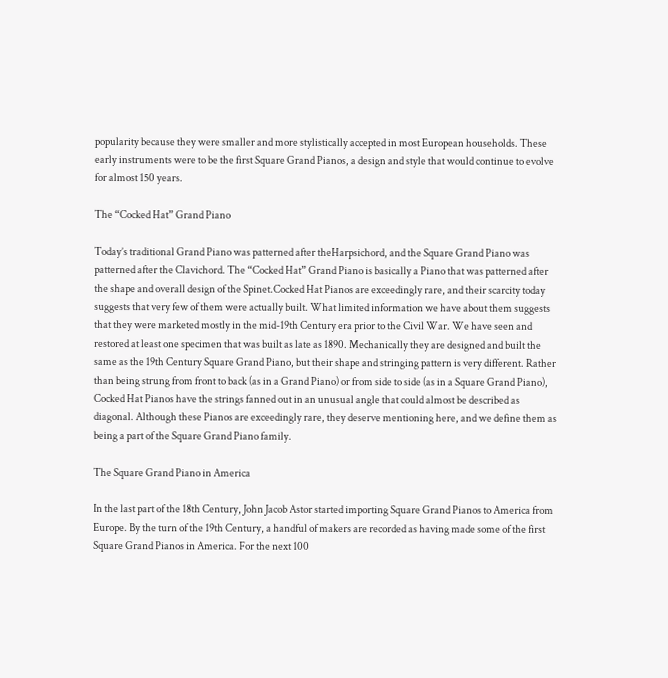popularity because they were smaller and more stylistically accepted in most European households. These early instruments were to be the first Square Grand Pianos, a design and style that would continue to evolve for almost 150 years.

The “Cocked Hat” Grand Piano

Today’s traditional Grand Piano was patterned after theHarpsichord, and the Square Grand Piano was patterned after the Clavichord. The “Cocked Hat” Grand Piano is basically a Piano that was patterned after the shape and overall design of the Spinet.Cocked Hat Pianos are exceedingly rare, and their scarcity today suggests that very few of them were actually built. What limited information we have about them suggests that they were marketed mostly in the mid-19th Century era prior to the Civil War. We have seen and restored at least one specimen that was built as late as 1890. Mechanically they are designed and built the same as the 19th Century Square Grand Piano, but their shape and stringing pattern is very different. Rather than being strung from front to back (as in a Grand Piano) or from side to side (as in a Square Grand Piano), Cocked Hat Pianos have the strings fanned out in an unusual angle that could almost be described as diagonal. Although these Pianos are exceedingly rare, they deserve mentioning here, and we define them as being a part of the Square Grand Piano family.

The Square Grand Piano in America

In the last part of the 18th Century, John Jacob Astor started importing Square Grand Pianos to America from Europe. By the turn of the 19th Century, a handful of makers are recorded as having made some of the first Square Grand Pianos in America. For the next 100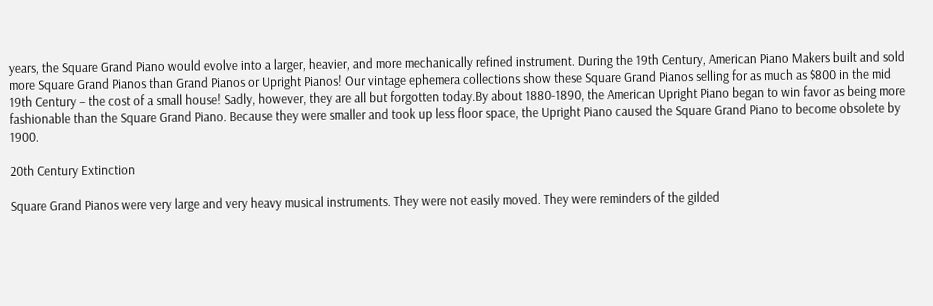years, the Square Grand Piano would evolve into a larger, heavier, and more mechanically refined instrument. During the 19th Century, American Piano Makers built and sold more Square Grand Pianos than Grand Pianos or Upright Pianos! Our vintage ephemera collections show these Square Grand Pianos selling for as much as $800 in the mid 19th Century – the cost of a small house! Sadly, however, they are all but forgotten today.By about 1880-1890, the American Upright Piano began to win favor as being more fashionable than the Square Grand Piano. Because they were smaller and took up less floor space, the Upright Piano caused the Square Grand Piano to become obsolete by 1900.

20th Century Extinction

Square Grand Pianos were very large and very heavy musical instruments. They were not easily moved. They were reminders of the gilded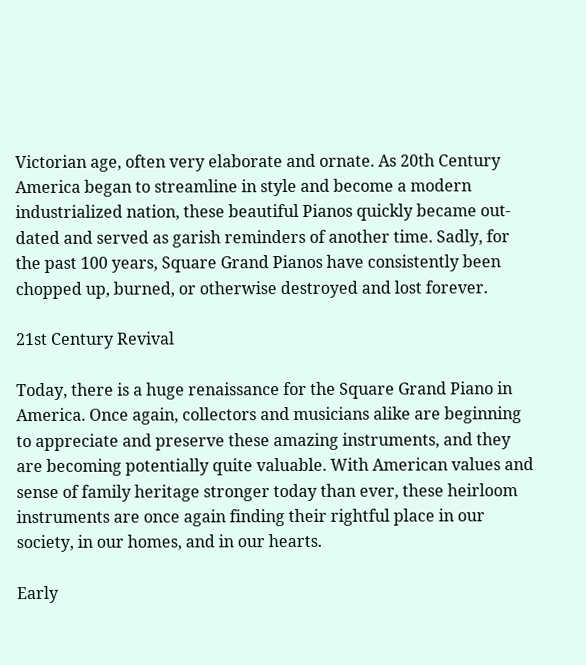Victorian age, often very elaborate and ornate. As 20th Century America began to streamline in style and become a modern industrialized nation, these beautiful Pianos quickly became out-dated and served as garish reminders of another time. Sadly, for the past 100 years, Square Grand Pianos have consistently been chopped up, burned, or otherwise destroyed and lost forever.

21st Century Revival

Today, there is a huge renaissance for the Square Grand Piano in America. Once again, collectors and musicians alike are beginning to appreciate and preserve these amazing instruments, and they are becoming potentially quite valuable. With American values and sense of family heritage stronger today than ever, these heirloom instruments are once again finding their rightful place in our society, in our homes, and in our hearts.

Early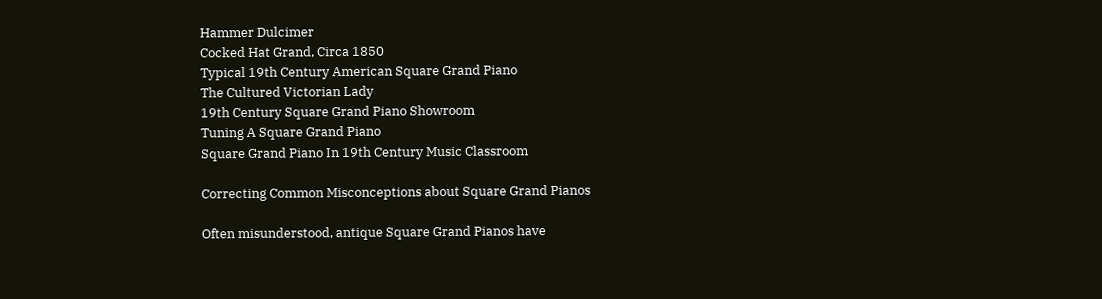Hammer Dulcimer
Cocked Hat Grand, Circa 1850
Typical 19th Century American Square Grand Piano
The Cultured Victorian Lady
19th Century Square Grand Piano Showroom
Tuning A Square Grand Piano
Square Grand Piano In 19th Century Music Classroom

Correcting Common Misconceptions about Square Grand Pianos

Often misunderstood, antique Square Grand Pianos have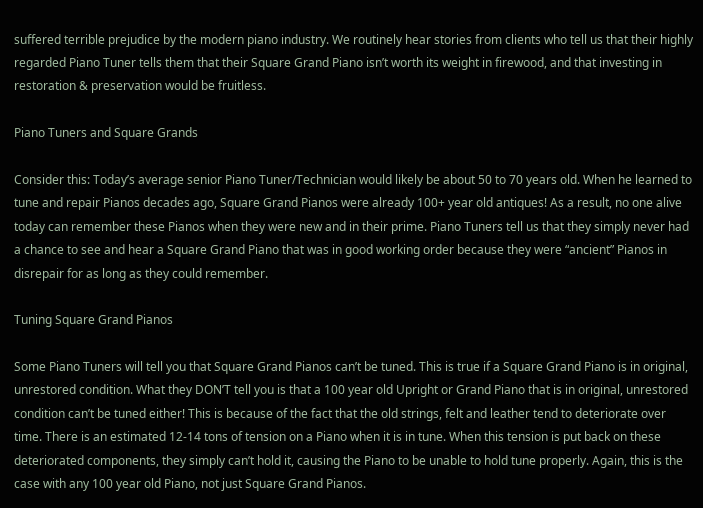suffered terrible prejudice by the modern piano industry. We routinely hear stories from clients who tell us that their highly regarded Piano Tuner tells them that their Square Grand Piano isn’t worth its weight in firewood, and that investing in restoration & preservation would be fruitless.

Piano Tuners and Square Grands

Consider this: Today’s average senior Piano Tuner/Technician would likely be about 50 to 70 years old. When he learned to tune and repair Pianos decades ago, Square Grand Pianos were already 100+ year old antiques! As a result, no one alive today can remember these Pianos when they were new and in their prime. Piano Tuners tell us that they simply never had a chance to see and hear a Square Grand Piano that was in good working order because they were “ancient” Pianos in disrepair for as long as they could remember.

Tuning Square Grand Pianos

Some Piano Tuners will tell you that Square Grand Pianos can’t be tuned. This is true if a Square Grand Piano is in original, unrestored condition. What they DON’T tell you is that a 100 year old Upright or Grand Piano that is in original, unrestored condition can’t be tuned either! This is because of the fact that the old strings, felt and leather tend to deteriorate over time. There is an estimated 12-14 tons of tension on a Piano when it is in tune. When this tension is put back on these deteriorated components, they simply can’t hold it, causing the Piano to be unable to hold tune properly. Again, this is the case with any 100 year old Piano, not just Square Grand Pianos.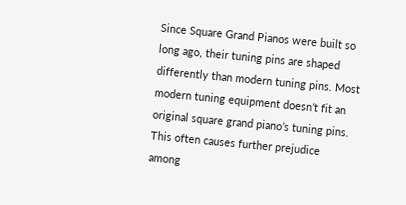Since Square Grand Pianos were built so long ago, their tuning pins are shaped differently than modern tuning pins. Most modern tuning equipment doesn’t fit an original square grand piano’s tuning pins. This often causes further prejudice among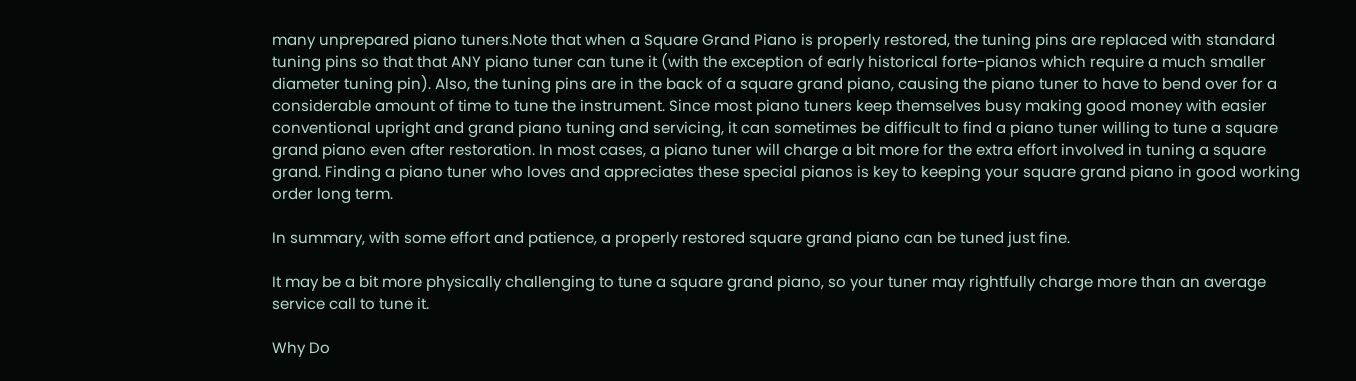many unprepared piano tuners.Note that when a Square Grand Piano is properly restored, the tuning pins are replaced with standard tuning pins so that that ANY piano tuner can tune it (with the exception of early historical forte-pianos which require a much smaller diameter tuning pin). Also, the tuning pins are in the back of a square grand piano, causing the piano tuner to have to bend over for a considerable amount of time to tune the instrument. Since most piano tuners keep themselves busy making good money with easier conventional upright and grand piano tuning and servicing, it can sometimes be difficult to find a piano tuner willing to tune a square grand piano even after restoration. In most cases, a piano tuner will charge a bit more for the extra effort involved in tuning a square grand. Finding a piano tuner who loves and appreciates these special pianos is key to keeping your square grand piano in good working order long term.

In summary, with some effort and patience, a properly restored square grand piano can be tuned just fine.

It may be a bit more physically challenging to tune a square grand piano, so your tuner may rightfully charge more than an average service call to tune it.

Why Do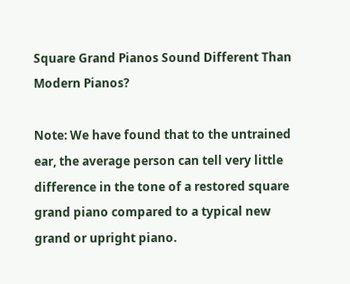Square Grand Pianos Sound Different Than Modern Pianos?

Note: We have found that to the untrained ear, the average person can tell very little difference in the tone of a restored square grand piano compared to a typical new grand or upright piano.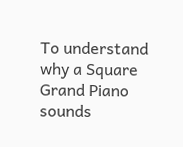To understand why a Square Grand Piano sounds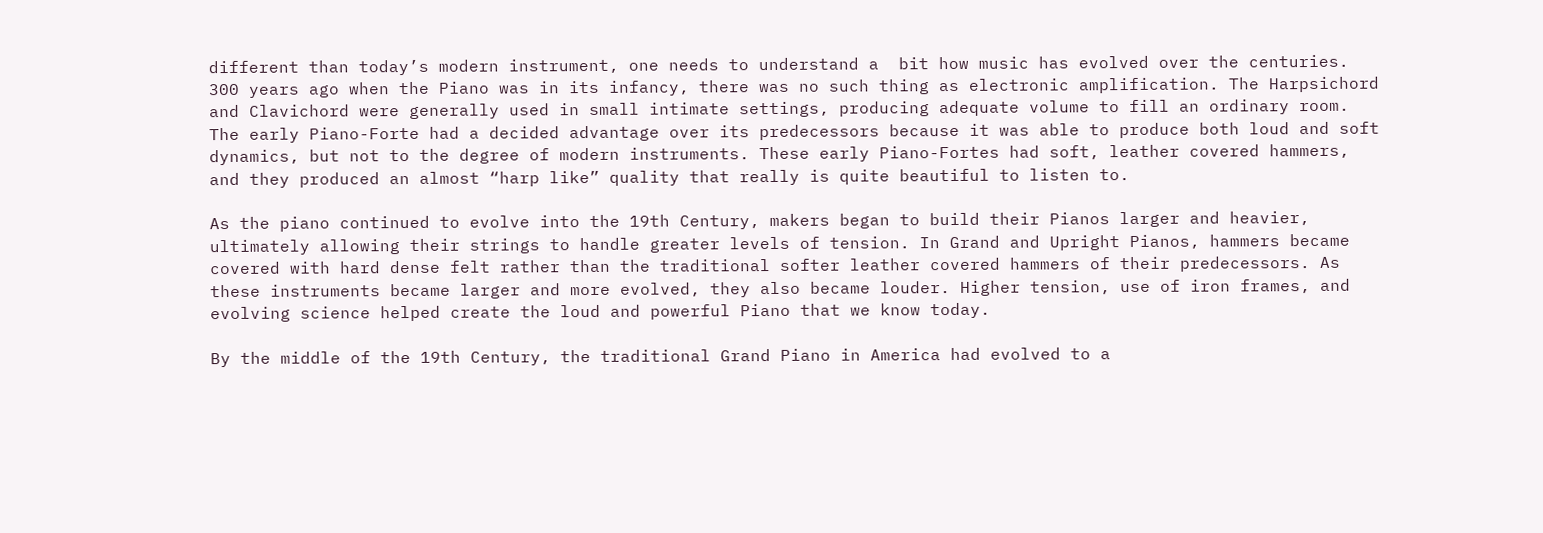different than today’s modern instrument, one needs to understand a  bit how music has evolved over the centuries.  300 years ago when the Piano was in its infancy, there was no such thing as electronic amplification. The Harpsichord and Clavichord were generally used in small intimate settings, producing adequate volume to fill an ordinary room. The early Piano-Forte had a decided advantage over its predecessors because it was able to produce both loud and soft dynamics, but not to the degree of modern instruments. These early Piano-Fortes had soft, leather covered hammers, and they produced an almost “harp like” quality that really is quite beautiful to listen to.

As the piano continued to evolve into the 19th Century, makers began to build their Pianos larger and heavier, ultimately allowing their strings to handle greater levels of tension. In Grand and Upright Pianos, hammers became covered with hard dense felt rather than the traditional softer leather covered hammers of their predecessors. As these instruments became larger and more evolved, they also became louder. Higher tension, use of iron frames, and evolving science helped create the loud and powerful Piano that we know today.

By the middle of the 19th Century, the traditional Grand Piano in America had evolved to a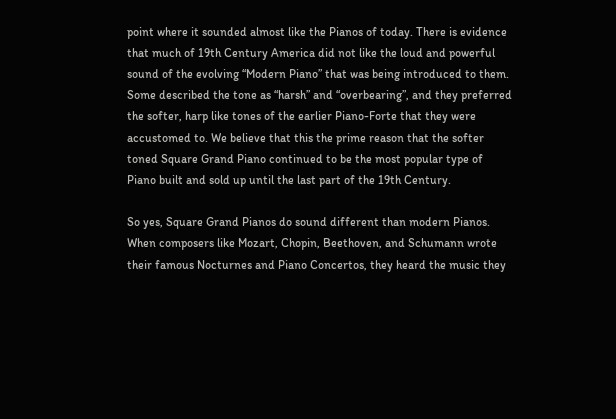point where it sounded almost like the Pianos of today. There is evidence that much of 19th Century America did not like the loud and powerful sound of the evolving “Modern Piano” that was being introduced to them. Some described the tone as “harsh” and “overbearing”, and they preferred the softer, harp like tones of the earlier Piano-Forte that they were accustomed to. We believe that this the prime reason that the softer toned Square Grand Piano continued to be the most popular type of Piano built and sold up until the last part of the 19th Century.

So yes, Square Grand Pianos do sound different than modern Pianos. When composers like Mozart, Chopin, Beethoven, and Schumann wrote their famous Nocturnes and Piano Concertos, they heard the music they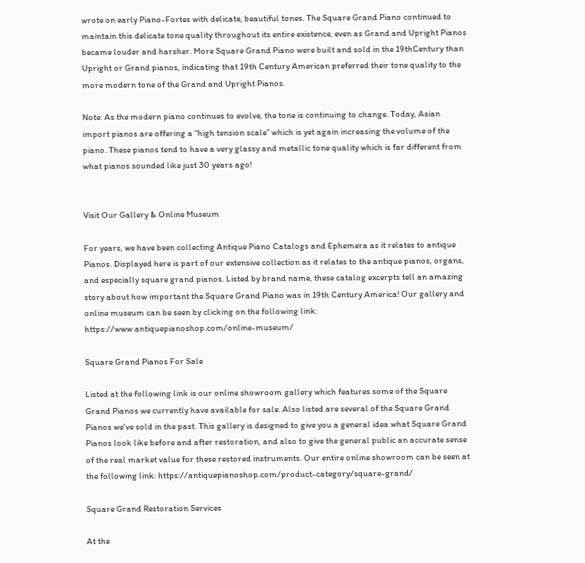wrote on early Piano-Fortes with delicate, beautiful tones. The Square Grand Piano continued to maintain this delicate tone quality throughout its entire existence, even as Grand and Upright Pianos became louder and harsher. More Square Grand Piano were built and sold in the 19thCentury than Upright or Grand pianos, indicating that 19th Century American preferred their tone quality to the more modern tone of the Grand and Upright Pianos.

Note: As the modern piano continues to evolve, the tone is continuing to change. Today, Asian import pianos are offering a “high tension scale” which is yet again increasing the volume of the piano. These pianos tend to have a very glassy and metallic tone quality which is far different from what pianos sounded like just 30 years ago!


Visit Our Gallery & Online Museum

For years, we have been collecting Antique Piano Catalogs and Ephemera as it relates to antique Pianos. Displayed here is part of our extensive collection as it relates to the antique pianos, organs, and especially square grand pianos. Listed by brand name, these catalog excerpts tell an amazing story about how important the Square Grand Piano was in 19th Century America! Our gallery and online museum can be seen by clicking on the following link: https://www.antiquepianoshop.com/online-museum/

Square Grand Pianos For Sale

Listed at the following link is our online showroom gallery which features some of the Square Grand Pianos we currently have available for sale. Also listed are several of the Square Grand Pianos we’ve sold in the past. This gallery is designed to give you a general idea what Square Grand Pianos look like before and after restoration, and also to give the general public an accurate sense of the real market value for these restored instruments. Our entire online showroom can be seen at the following link: https://antiquepianoshop.com/product-category/square-grand/

Square Grand Restoration Services

At the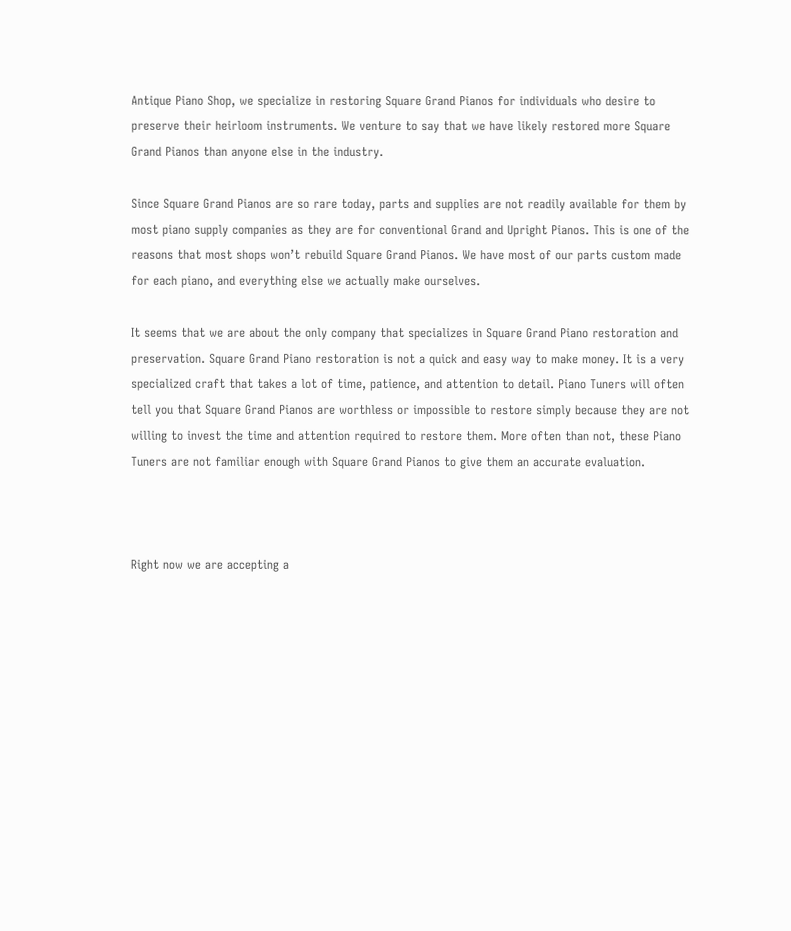Antique Piano Shop, we specialize in restoring Square Grand Pianos for individuals who desire to preserve their heirloom instruments. We venture to say that we have likely restored more Square Grand Pianos than anyone else in the industry.

Since Square Grand Pianos are so rare today, parts and supplies are not readily available for them by most piano supply companies as they are for conventional Grand and Upright Pianos. This is one of the reasons that most shops won’t rebuild Square Grand Pianos. We have most of our parts custom made for each piano, and everything else we actually make ourselves.

It seems that we are about the only company that specializes in Square Grand Piano restoration and preservation. Square Grand Piano restoration is not a quick and easy way to make money. It is a very specialized craft that takes a lot of time, patience, and attention to detail. Piano Tuners will often tell you that Square Grand Pianos are worthless or impossible to restore simply because they are not willing to invest the time and attention required to restore them. More often than not, these Piano Tuners are not familiar enough with Square Grand Pianos to give them an accurate evaluation.



Right now we are accepting a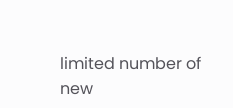limited number of new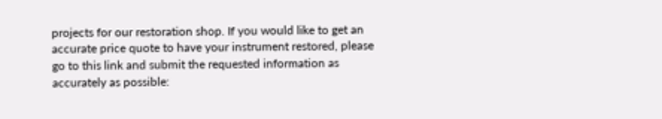projects for our restoration shop. If you would like to get an accurate price quote to have your instrument restored, please go to this link and submit the requested information as accurately as possible: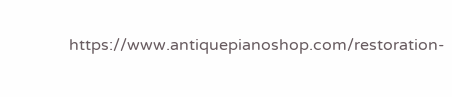https://www.antiquepianoshop.com/restoration-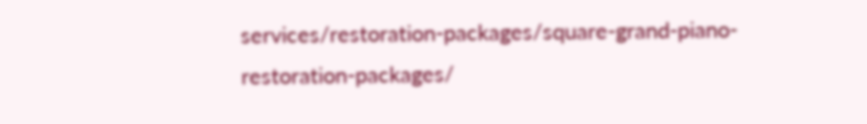services/restoration-packages/square-grand-piano-restoration-packages/